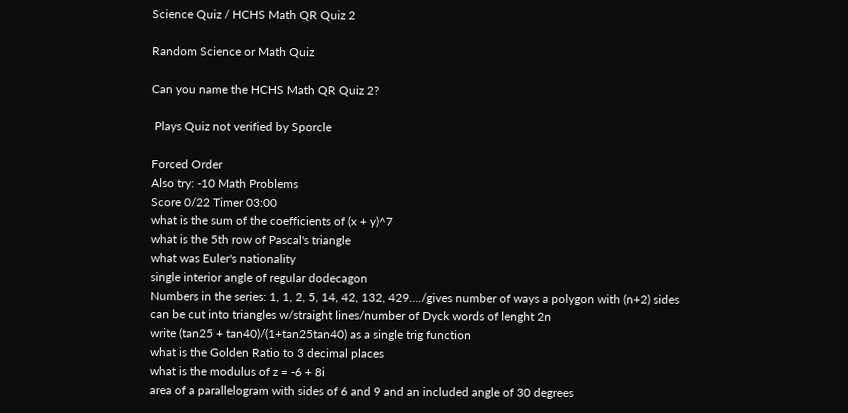Science Quiz / HCHS Math QR Quiz 2

Random Science or Math Quiz

Can you name the HCHS Math QR Quiz 2?

 Plays Quiz not verified by Sporcle

Forced Order
Also try: -10 Math Problems
Score 0/22 Timer 03:00
what is the sum of the coefficients of (x + y)^7
what is the 5th row of Pascal's triangle
what was Euler's nationality
single interior angle of regular dodecagon
Numbers in the series: 1, 1, 2, 5, 14, 42, 132, 429..../gives number of ways a polygon with (n+2) sides can be cut into triangles w/straight lines/number of Dyck words of lenght 2n
write (tan25 + tan40)/(1+tan25tan40) as a single trig function
what is the Golden Ratio to 3 decimal places
what is the modulus of z = -6 + 8i
area of a parallelogram with sides of 6 and 9 and an included angle of 30 degrees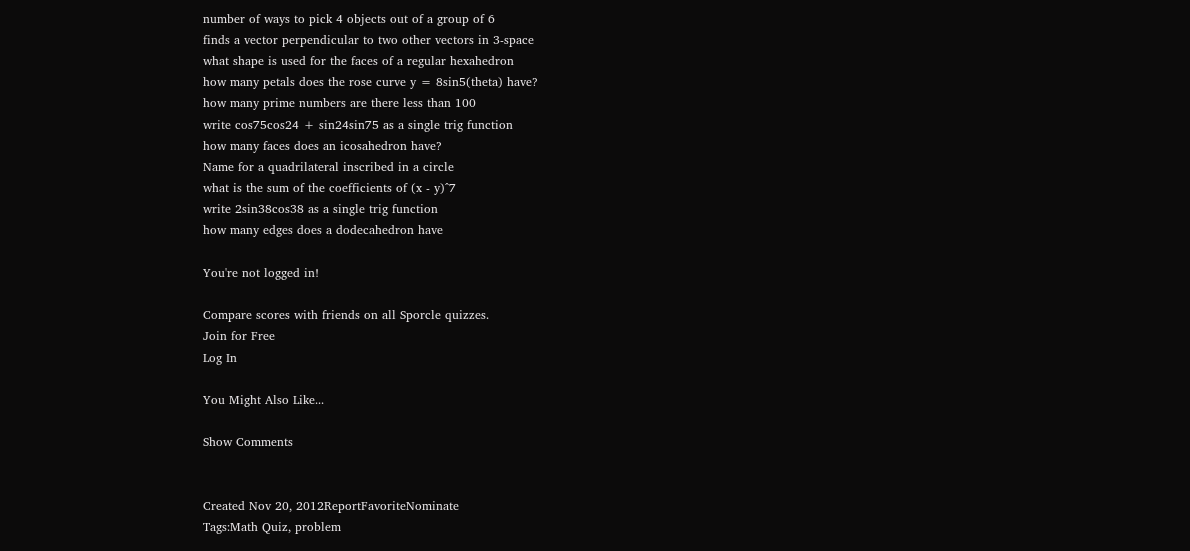number of ways to pick 4 objects out of a group of 6
finds a vector perpendicular to two other vectors in 3-space
what shape is used for the faces of a regular hexahedron
how many petals does the rose curve y = 8sin5(theta) have?
how many prime numbers are there less than 100
write cos75cos24 + sin24sin75 as a single trig function
how many faces does an icosahedron have?
Name for a quadrilateral inscribed in a circle
what is the sum of the coefficients of (x - y)^7
write 2sin38cos38 as a single trig function
how many edges does a dodecahedron have

You're not logged in!

Compare scores with friends on all Sporcle quizzes.
Join for Free
Log In

You Might Also Like...

Show Comments


Created Nov 20, 2012ReportFavoriteNominate
Tags:Math Quiz, problem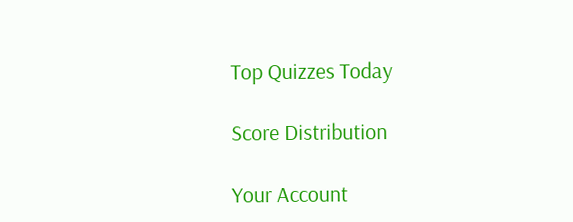Top Quizzes Today

Score Distribution

Your Account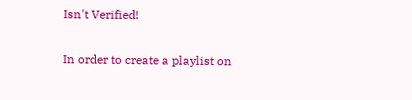Isn't Verified!

In order to create a playlist on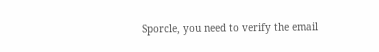Sporcle, you need to verify the email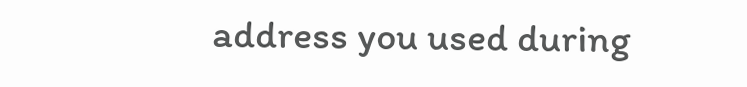address you used during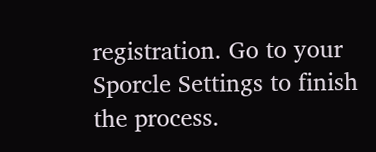registration. Go to your Sporcle Settings to finish the process.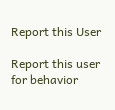Report this User

Report this user for behavior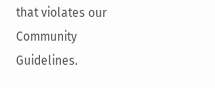that violates our Community Guidelines.